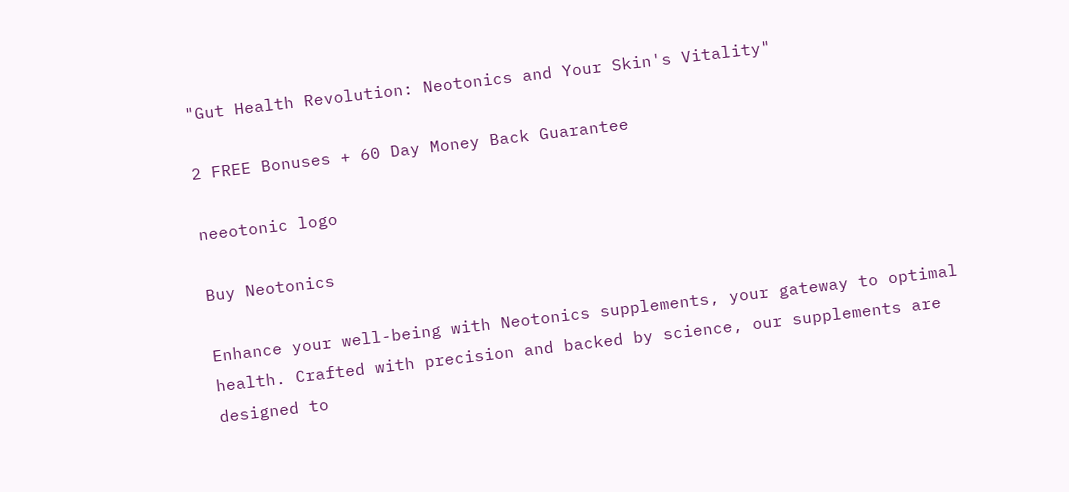"Gut Health Revolution: Neotonics and Your Skin's Vitality"

2 FREE Bonuses + 60 Day Money Back Guarantee

neeotonic logo

Buy Neotonics

Enhance your well-being with Neotonics supplements, your gateway to optimal health. Crafted with precision and backed by science, our supplements are designed to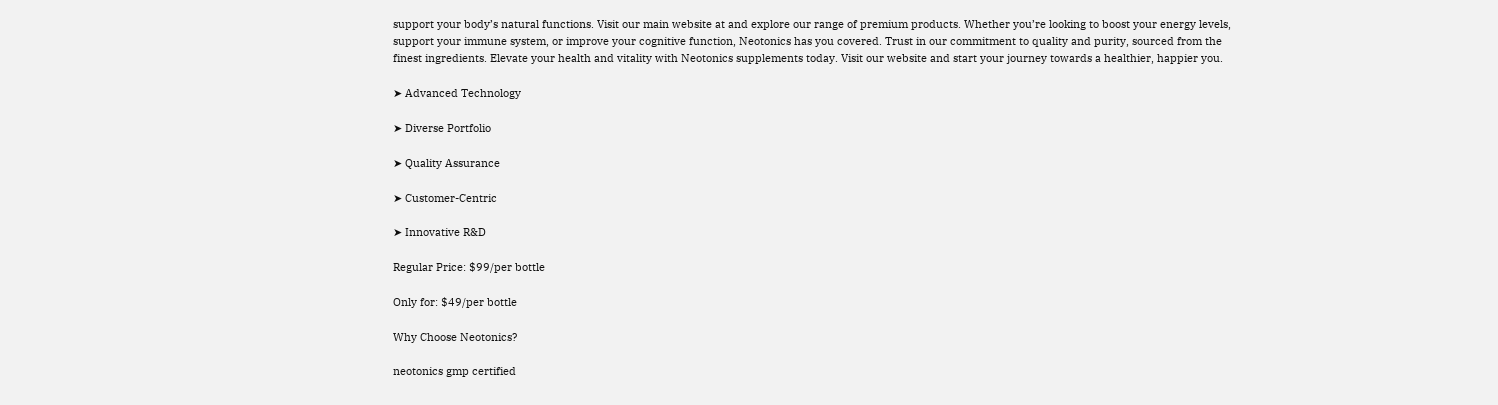support your body’s natural functions. Visit our main website at and explore our range of premium products. Whether you’re looking to boost your energy levels, support your immune system, or improve your cognitive function, Neotonics has you covered. Trust in our commitment to quality and purity, sourced from the finest ingredients. Elevate your health and vitality with Neotonics supplements today. Visit our website and start your journey towards a healthier, happier you.

➤ Advanced Technology

➤ Diverse Portfolio

➤ Quality Assurance

➤ Customer-Centric

➤ Innovative R&D

Regular Price: $99/per bottle

Only for: $49/per bottle

Why Choose Neotonics?

neotonics gmp certified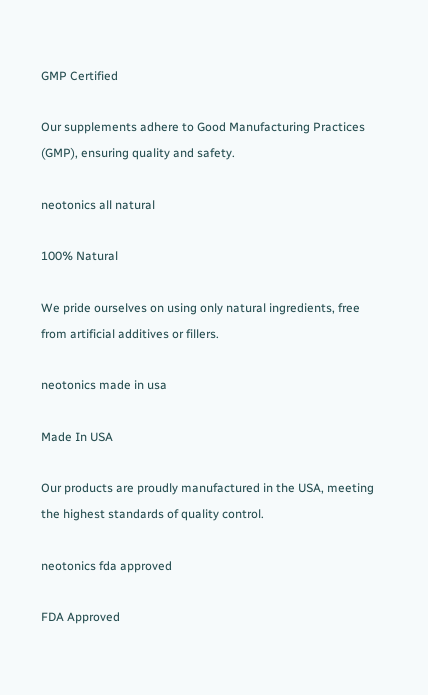GMP Certified

Our supplements adhere to Good Manufacturing Practices (GMP), ensuring quality and safety.

neotonics all natural

100% Natural

We pride ourselves on using only natural ingredients, free from artificial additives or fillers.

neotonics made in usa

Made In USA

Our products are proudly manufactured in the USA, meeting the highest standards of quality control.

neotonics fda approved

FDA Approved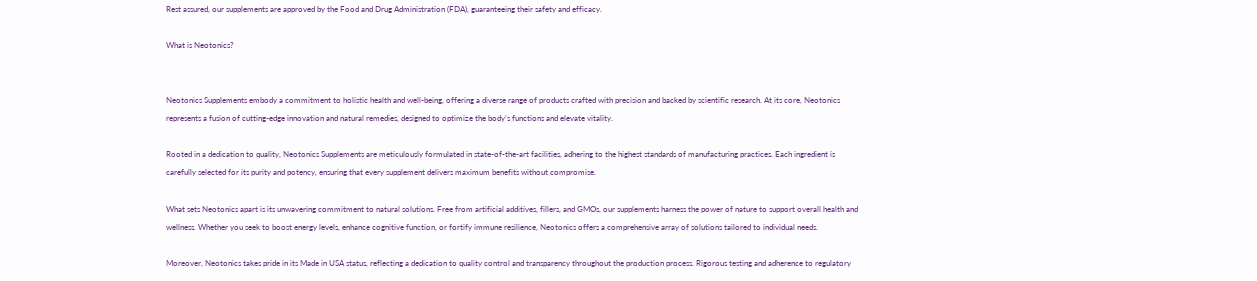Rest assured, our supplements are approved by the Food and Drug Administration (FDA), guaranteeing their safety and efficacy.

What is Neotonics?


Neotonics Supplements embody a commitment to holistic health and well-being, offering a diverse range of products crafted with precision and backed by scientific research. At its core, Neotonics represents a fusion of cutting-edge innovation and natural remedies, designed to optimize the body’s functions and elevate vitality.

Rooted in a dedication to quality, Neotonics Supplements are meticulously formulated in state-of-the-art facilities, adhering to the highest standards of manufacturing practices. Each ingredient is carefully selected for its purity and potency, ensuring that every supplement delivers maximum benefits without compromise.

What sets Neotonics apart is its unwavering commitment to natural solutions. Free from artificial additives, fillers, and GMOs, our supplements harness the power of nature to support overall health and wellness. Whether you seek to boost energy levels, enhance cognitive function, or fortify immune resilience, Neotonics offers a comprehensive array of solutions tailored to individual needs.

Moreover, Neotonics takes pride in its Made in USA status, reflecting a dedication to quality control and transparency throughout the production process. Rigorous testing and adherence to regulatory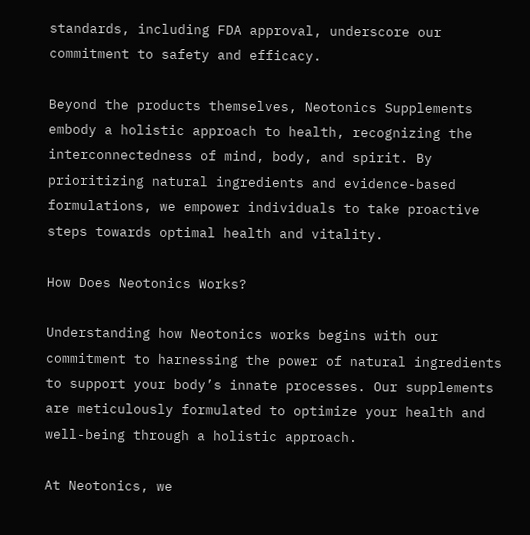standards, including FDA approval, underscore our commitment to safety and efficacy.

Beyond the products themselves, Neotonics Supplements embody a holistic approach to health, recognizing the interconnectedness of mind, body, and spirit. By prioritizing natural ingredients and evidence-based formulations, we empower individuals to take proactive steps towards optimal health and vitality.

How Does Neotonics Works?

Understanding how Neotonics works begins with our commitment to harnessing the power of natural ingredients to support your body’s innate processes. Our supplements are meticulously formulated to optimize your health and well-being through a holistic approach.

At Neotonics, we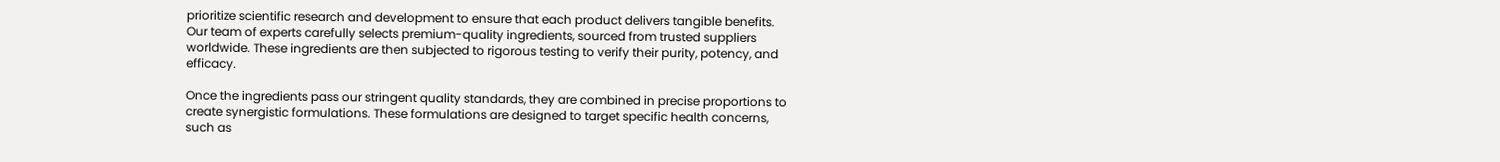prioritize scientific research and development to ensure that each product delivers tangible benefits. Our team of experts carefully selects premium-quality ingredients, sourced from trusted suppliers worldwide. These ingredients are then subjected to rigorous testing to verify their purity, potency, and efficacy.

Once the ingredients pass our stringent quality standards, they are combined in precise proportions to create synergistic formulations. These formulations are designed to target specific health concerns, such as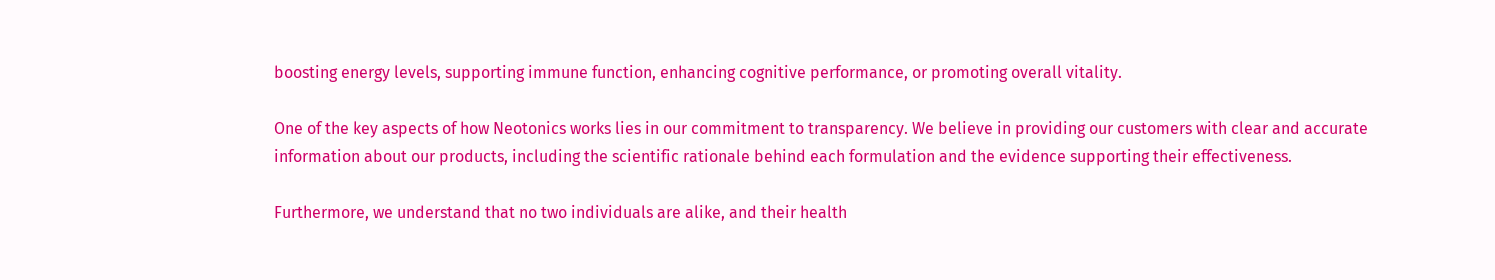boosting energy levels, supporting immune function, enhancing cognitive performance, or promoting overall vitality.

One of the key aspects of how Neotonics works lies in our commitment to transparency. We believe in providing our customers with clear and accurate information about our products, including the scientific rationale behind each formulation and the evidence supporting their effectiveness.

Furthermore, we understand that no two individuals are alike, and their health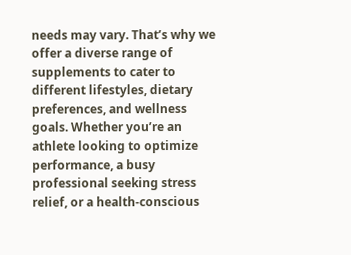needs may vary. That’s why we offer a diverse range of supplements to cater to different lifestyles, dietary preferences, and wellness goals. Whether you’re an athlete looking to optimize performance, a busy professional seeking stress relief, or a health-conscious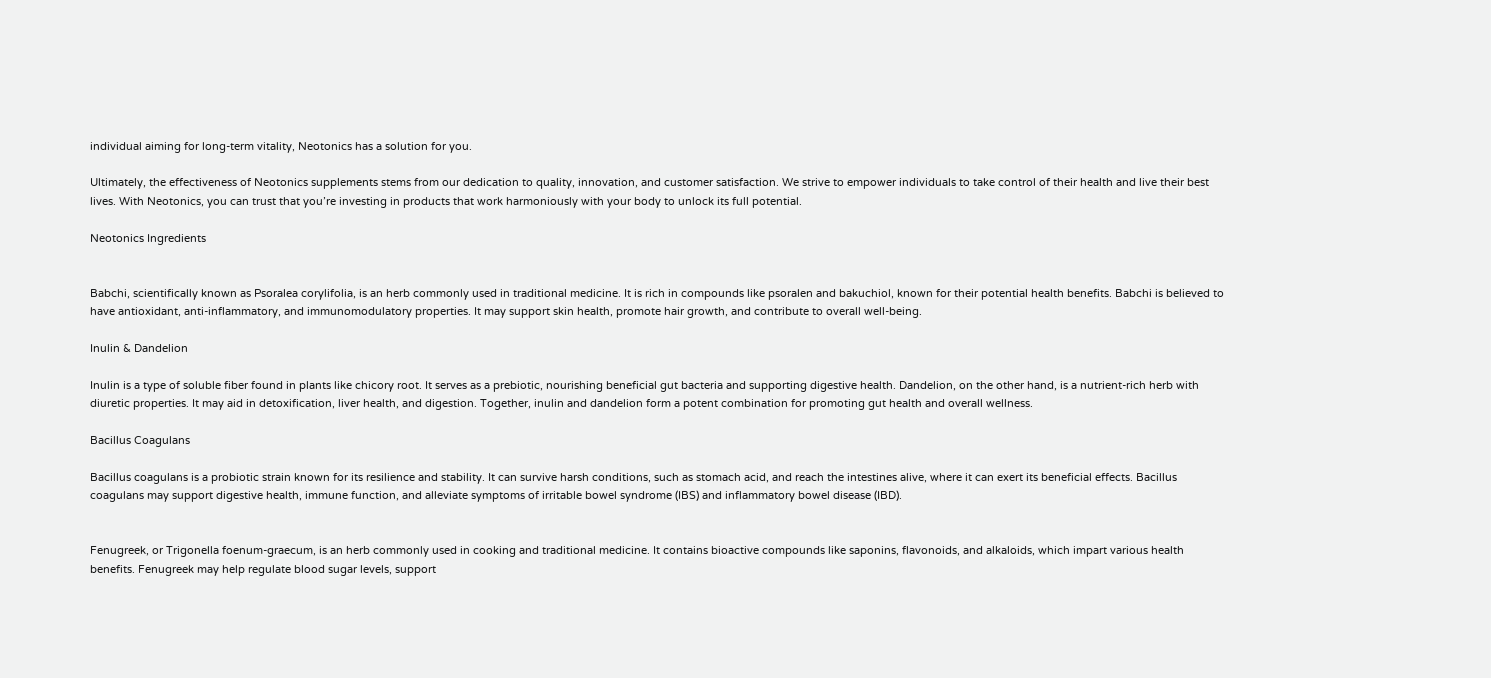individual aiming for long-term vitality, Neotonics has a solution for you.

Ultimately, the effectiveness of Neotonics supplements stems from our dedication to quality, innovation, and customer satisfaction. We strive to empower individuals to take control of their health and live their best lives. With Neotonics, you can trust that you’re investing in products that work harmoniously with your body to unlock its full potential.

Neotonics Ingredients


Babchi, scientifically known as Psoralea corylifolia, is an herb commonly used in traditional medicine. It is rich in compounds like psoralen and bakuchiol, known for their potential health benefits. Babchi is believed to have antioxidant, anti-inflammatory, and immunomodulatory properties. It may support skin health, promote hair growth, and contribute to overall well-being.

Inulin & Dandelion

Inulin is a type of soluble fiber found in plants like chicory root. It serves as a prebiotic, nourishing beneficial gut bacteria and supporting digestive health. Dandelion, on the other hand, is a nutrient-rich herb with diuretic properties. It may aid in detoxification, liver health, and digestion. Together, inulin and dandelion form a potent combination for promoting gut health and overall wellness.

Bacillus Coagulans

Bacillus coagulans is a probiotic strain known for its resilience and stability. It can survive harsh conditions, such as stomach acid, and reach the intestines alive, where it can exert its beneficial effects. Bacillus coagulans may support digestive health, immune function, and alleviate symptoms of irritable bowel syndrome (IBS) and inflammatory bowel disease (IBD).


Fenugreek, or Trigonella foenum-graecum, is an herb commonly used in cooking and traditional medicine. It contains bioactive compounds like saponins, flavonoids, and alkaloids, which impart various health benefits. Fenugreek may help regulate blood sugar levels, support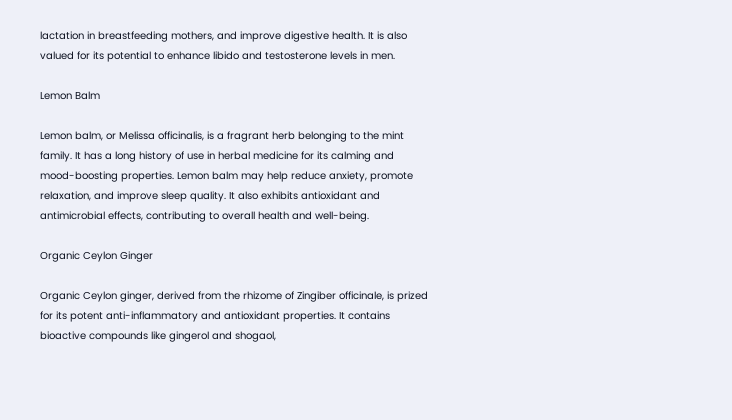lactation in breastfeeding mothers, and improve digestive health. It is also valued for its potential to enhance libido and testosterone levels in men.

Lemon Balm

Lemon balm, or Melissa officinalis, is a fragrant herb belonging to the mint family. It has a long history of use in herbal medicine for its calming and mood-boosting properties. Lemon balm may help reduce anxiety, promote relaxation, and improve sleep quality. It also exhibits antioxidant and antimicrobial effects, contributing to overall health and well-being.

Organic Ceylon Ginger

Organic Ceylon ginger, derived from the rhizome of Zingiber officinale, is prized for its potent anti-inflammatory and antioxidant properties. It contains bioactive compounds like gingerol and shogaol,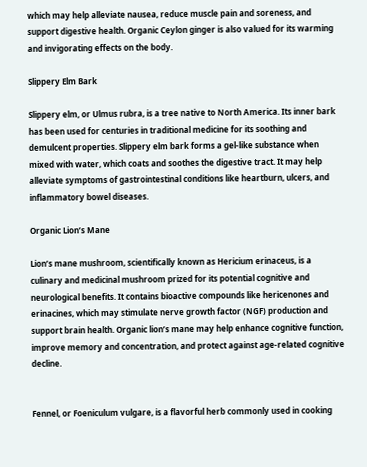which may help alleviate nausea, reduce muscle pain and soreness, and support digestive health. Organic Ceylon ginger is also valued for its warming and invigorating effects on the body.

Slippery Elm Bark

Slippery elm, or Ulmus rubra, is a tree native to North America. Its inner bark has been used for centuries in traditional medicine for its soothing and demulcent properties. Slippery elm bark forms a gel-like substance when mixed with water, which coats and soothes the digestive tract. It may help alleviate symptoms of gastrointestinal conditions like heartburn, ulcers, and inflammatory bowel diseases.

Organic Lion’s Mane

Lion’s mane mushroom, scientifically known as Hericium erinaceus, is a culinary and medicinal mushroom prized for its potential cognitive and neurological benefits. It contains bioactive compounds like hericenones and erinacines, which may stimulate nerve growth factor (NGF) production and support brain health. Organic lion’s mane may help enhance cognitive function, improve memory and concentration, and protect against age-related cognitive decline.


Fennel, or Foeniculum vulgare, is a flavorful herb commonly used in cooking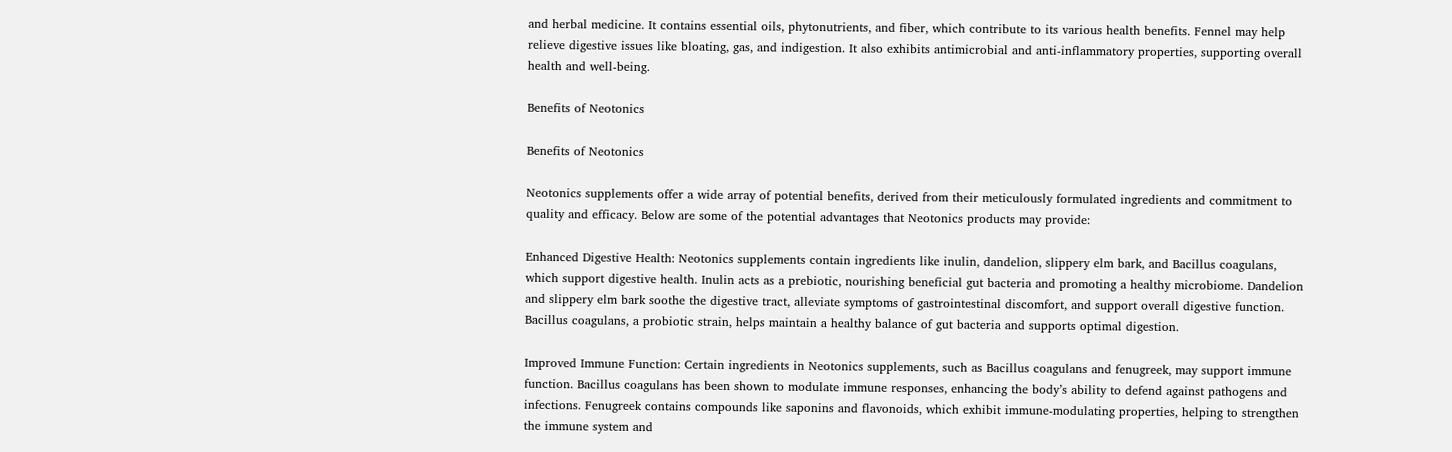and herbal medicine. It contains essential oils, phytonutrients, and fiber, which contribute to its various health benefits. Fennel may help relieve digestive issues like bloating, gas, and indigestion. It also exhibits antimicrobial and anti-inflammatory properties, supporting overall health and well-being.

Benefits of Neotonics

Benefits of Neotonics

Neotonics supplements offer a wide array of potential benefits, derived from their meticulously formulated ingredients and commitment to quality and efficacy. Below are some of the potential advantages that Neotonics products may provide:

Enhanced Digestive Health: Neotonics supplements contain ingredients like inulin, dandelion, slippery elm bark, and Bacillus coagulans, which support digestive health. Inulin acts as a prebiotic, nourishing beneficial gut bacteria and promoting a healthy microbiome. Dandelion and slippery elm bark soothe the digestive tract, alleviate symptoms of gastrointestinal discomfort, and support overall digestive function. Bacillus coagulans, a probiotic strain, helps maintain a healthy balance of gut bacteria and supports optimal digestion.

Improved Immune Function: Certain ingredients in Neotonics supplements, such as Bacillus coagulans and fenugreek, may support immune function. Bacillus coagulans has been shown to modulate immune responses, enhancing the body’s ability to defend against pathogens and infections. Fenugreek contains compounds like saponins and flavonoids, which exhibit immune-modulating properties, helping to strengthen the immune system and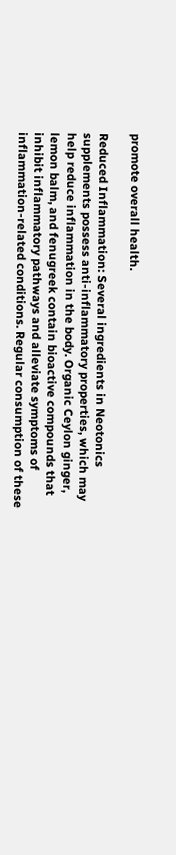promote overall health.

Reduced Inflammation: Several ingredients in Neotonics supplements possess anti-inflammatory properties, which may help reduce inflammation in the body. Organic Ceylon ginger, lemon balm, and fenugreek contain bioactive compounds that inhibit inflammatory pathways and alleviate symptoms of inflammation-related conditions. Regular consumption of these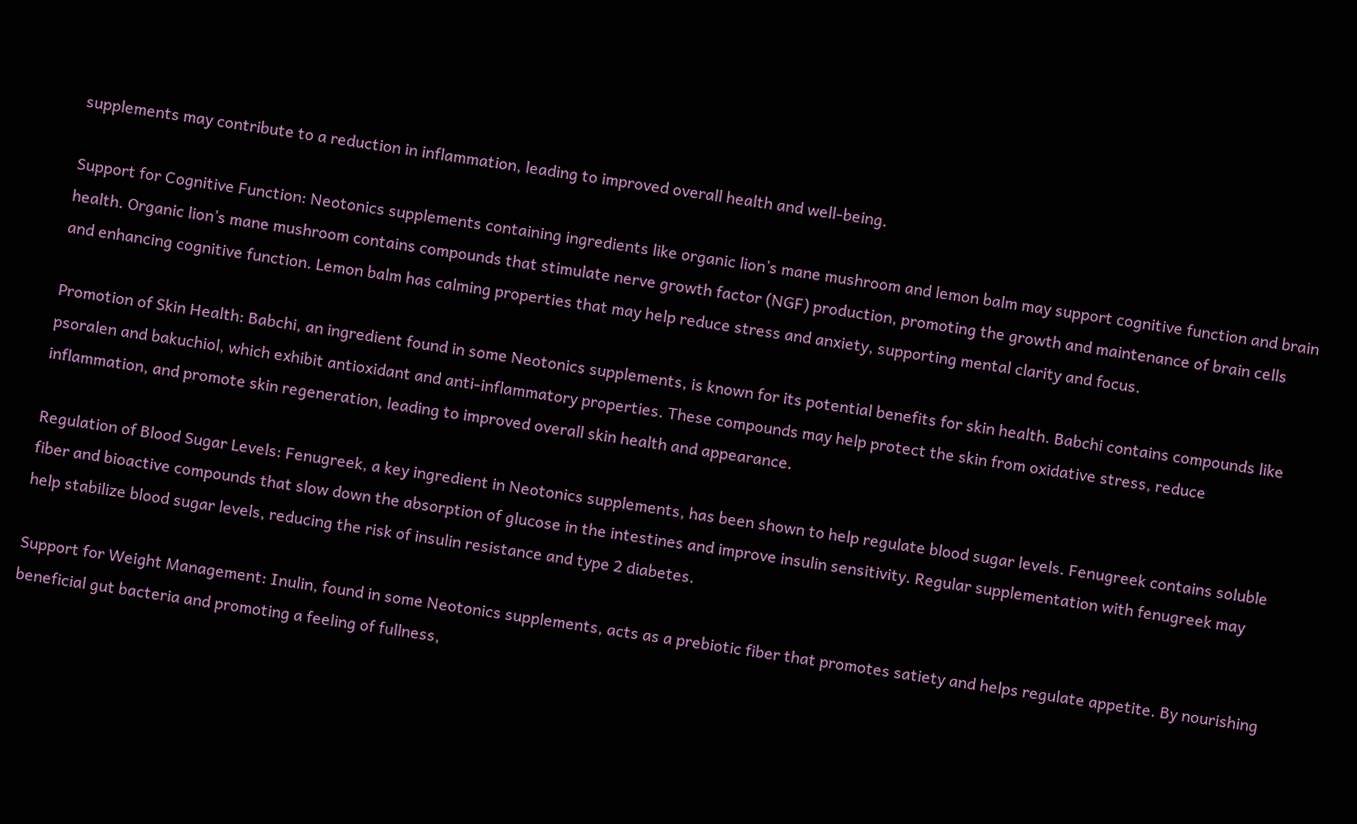supplements may contribute to a reduction in inflammation, leading to improved overall health and well-being.

Support for Cognitive Function: Neotonics supplements containing ingredients like organic lion’s mane mushroom and lemon balm may support cognitive function and brain health. Organic lion’s mane mushroom contains compounds that stimulate nerve growth factor (NGF) production, promoting the growth and maintenance of brain cells and enhancing cognitive function. Lemon balm has calming properties that may help reduce stress and anxiety, supporting mental clarity and focus.

Promotion of Skin Health: Babchi, an ingredient found in some Neotonics supplements, is known for its potential benefits for skin health. Babchi contains compounds like psoralen and bakuchiol, which exhibit antioxidant and anti-inflammatory properties. These compounds may help protect the skin from oxidative stress, reduce inflammation, and promote skin regeneration, leading to improved overall skin health and appearance.

Regulation of Blood Sugar Levels: Fenugreek, a key ingredient in Neotonics supplements, has been shown to help regulate blood sugar levels. Fenugreek contains soluble fiber and bioactive compounds that slow down the absorption of glucose in the intestines and improve insulin sensitivity. Regular supplementation with fenugreek may help stabilize blood sugar levels, reducing the risk of insulin resistance and type 2 diabetes.

Support for Weight Management: Inulin, found in some Neotonics supplements, acts as a prebiotic fiber that promotes satiety and helps regulate appetite. By nourishing beneficial gut bacteria and promoting a feeling of fullness,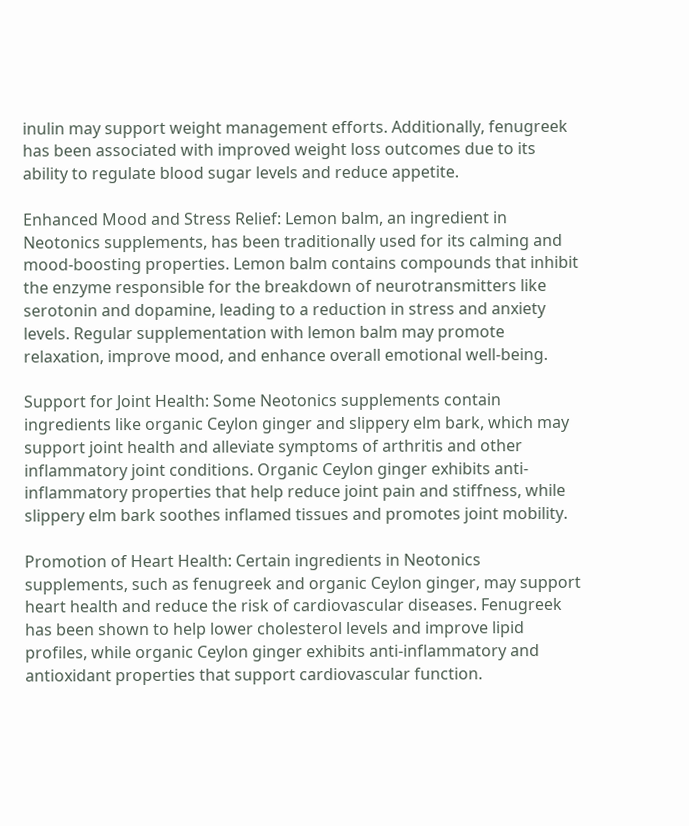inulin may support weight management efforts. Additionally, fenugreek has been associated with improved weight loss outcomes due to its ability to regulate blood sugar levels and reduce appetite.

Enhanced Mood and Stress Relief: Lemon balm, an ingredient in Neotonics supplements, has been traditionally used for its calming and mood-boosting properties. Lemon balm contains compounds that inhibit the enzyme responsible for the breakdown of neurotransmitters like serotonin and dopamine, leading to a reduction in stress and anxiety levels. Regular supplementation with lemon balm may promote relaxation, improve mood, and enhance overall emotional well-being.

Support for Joint Health: Some Neotonics supplements contain ingredients like organic Ceylon ginger and slippery elm bark, which may support joint health and alleviate symptoms of arthritis and other inflammatory joint conditions. Organic Ceylon ginger exhibits anti-inflammatory properties that help reduce joint pain and stiffness, while slippery elm bark soothes inflamed tissues and promotes joint mobility.

Promotion of Heart Health: Certain ingredients in Neotonics supplements, such as fenugreek and organic Ceylon ginger, may support heart health and reduce the risk of cardiovascular diseases. Fenugreek has been shown to help lower cholesterol levels and improve lipid profiles, while organic Ceylon ginger exhibits anti-inflammatory and antioxidant properties that support cardiovascular function.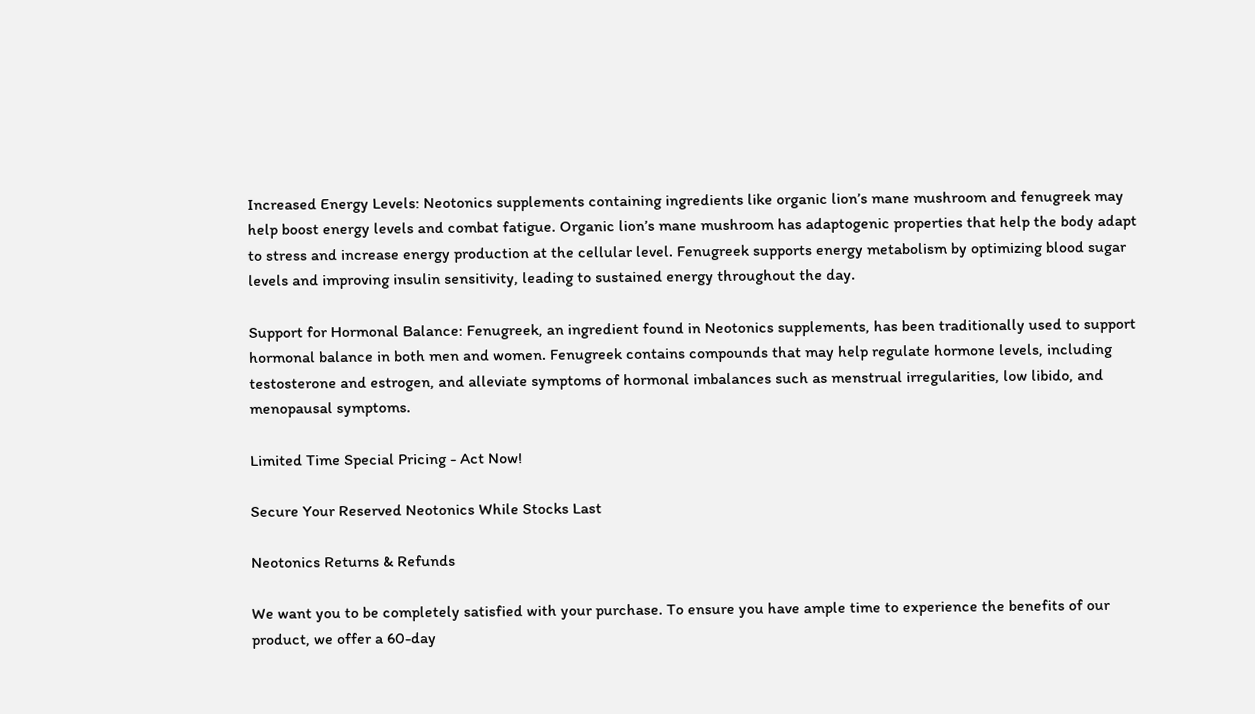Increased Energy Levels: Neotonics supplements containing ingredients like organic lion’s mane mushroom and fenugreek may help boost energy levels and combat fatigue. Organic lion’s mane mushroom has adaptogenic properties that help the body adapt to stress and increase energy production at the cellular level. Fenugreek supports energy metabolism by optimizing blood sugar levels and improving insulin sensitivity, leading to sustained energy throughout the day.

Support for Hormonal Balance: Fenugreek, an ingredient found in Neotonics supplements, has been traditionally used to support hormonal balance in both men and women. Fenugreek contains compounds that may help regulate hormone levels, including testosterone and estrogen, and alleviate symptoms of hormonal imbalances such as menstrual irregularities, low libido, and menopausal symptoms.

Limited Time Special Pricing - Act Now!

Secure Your Reserved Neotonics While Stocks Last

Neotonics Returns & Refunds

We want you to be completely satisfied with your purchase. To ensure you have ample time to experience the benefits of our product, we offer a 60-day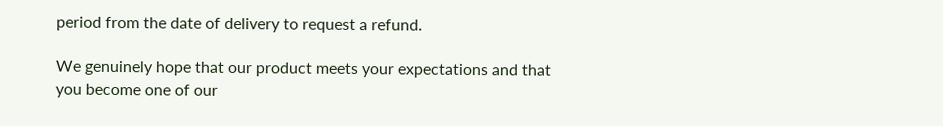period from the date of delivery to request a refund.

We genuinely hope that our product meets your expectations and that you become one of our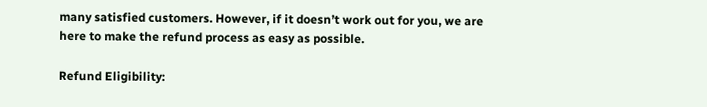many satisfied customers. However, if it doesn’t work out for you, we are here to make the refund process as easy as possible.

Refund Eligibility: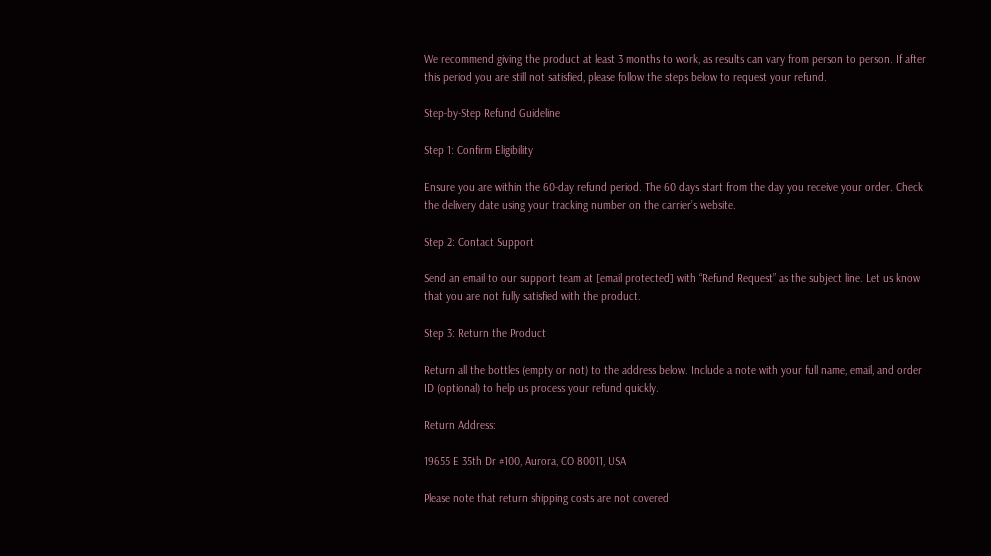We recommend giving the product at least 3 months to work, as results can vary from person to person. If after this period you are still not satisfied, please follow the steps below to request your refund.

Step-by-Step Refund Guideline

Step 1: Confirm Eligibility

Ensure you are within the 60-day refund period. The 60 days start from the day you receive your order. Check the delivery date using your tracking number on the carrier’s website.

Step 2: Contact Support

Send an email to our support team at [email protected] with “Refund Request” as the subject line. Let us know that you are not fully satisfied with the product.

Step 3: Return the Product

Return all the bottles (empty or not) to the address below. Include a note with your full name, email, and order ID (optional) to help us process your refund quickly.

Return Address:

19655 E 35th Dr #100, Aurora, CO 80011, USA

Please note that return shipping costs are not covered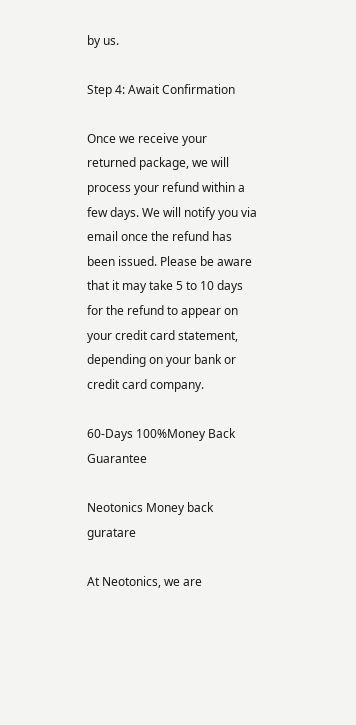by us.

Step 4: Await Confirmation

Once we receive your returned package, we will process your refund within a few days. We will notify you via email once the refund has been issued. Please be aware that it may take 5 to 10 days for the refund to appear on your credit card statement, depending on your bank or credit card company.

60-Days 100%Money Back Guarantee

Neotonics Money back guratare

At Neotonics, we are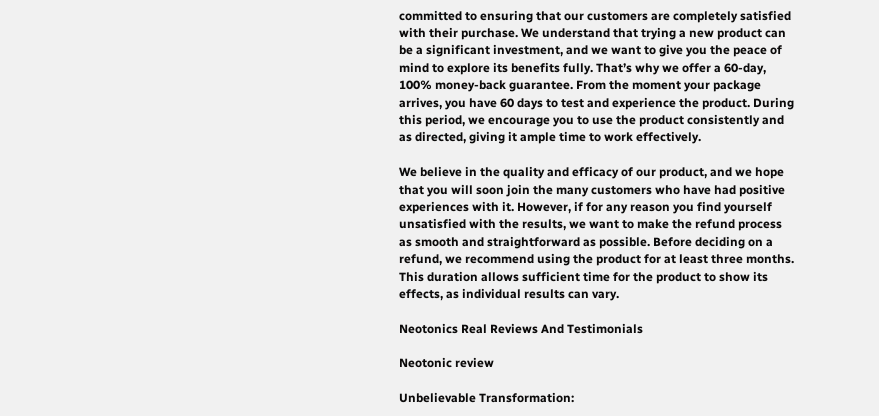committed to ensuring that our customers are completely satisfied with their purchase. We understand that trying a new product can be a significant investment, and we want to give you the peace of mind to explore its benefits fully. That’s why we offer a 60-day, 100% money-back guarantee. From the moment your package arrives, you have 60 days to test and experience the product. During this period, we encourage you to use the product consistently and as directed, giving it ample time to work effectively.

We believe in the quality and efficacy of our product, and we hope that you will soon join the many customers who have had positive experiences with it. However, if for any reason you find yourself unsatisfied with the results, we want to make the refund process as smooth and straightforward as possible. Before deciding on a refund, we recommend using the product for at least three months. This duration allows sufficient time for the product to show its effects, as individual results can vary.

Neotonics Real Reviews And Testimonials

Neotonic review

Unbelievable Transformation: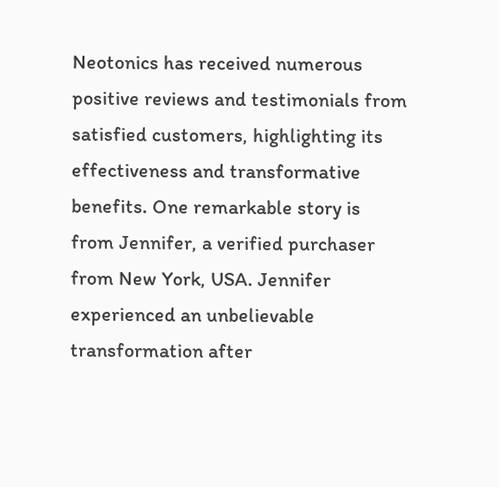Neotonics has received numerous positive reviews and testimonials from satisfied customers, highlighting its effectiveness and transformative benefits. One remarkable story is from Jennifer, a verified purchaser from New York, USA. Jennifer experienced an unbelievable transformation after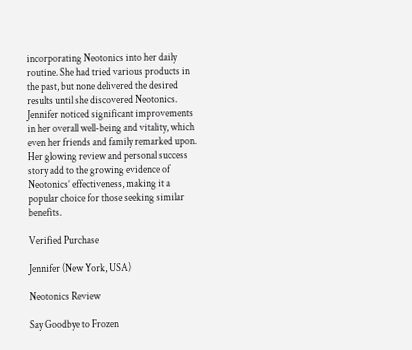incorporating Neotonics into her daily routine. She had tried various products in the past, but none delivered the desired results until she discovered Neotonics. Jennifer noticed significant improvements in her overall well-being and vitality, which even her friends and family remarked upon. Her glowing review and personal success story add to the growing evidence of Neotonics’ effectiveness, making it a popular choice for those seeking similar benefits.

Verified Purchase

Jennifer (New York, USA)

Neotonics Review

Say Goodbye to Frozen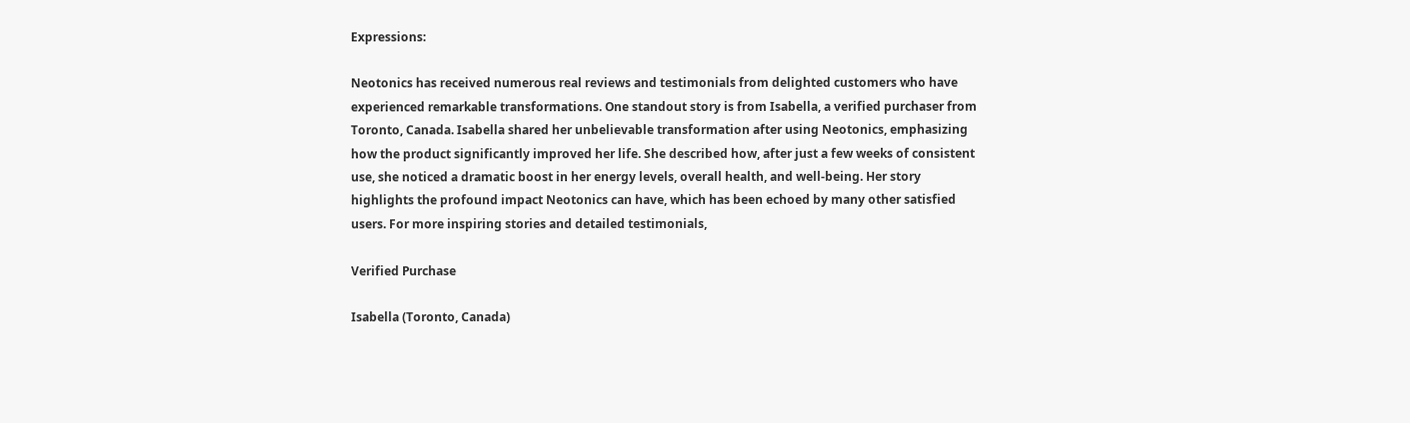Expressions:

Neotonics has received numerous real reviews and testimonials from delighted customers who have experienced remarkable transformations. One standout story is from Isabella, a verified purchaser from Toronto, Canada. Isabella shared her unbelievable transformation after using Neotonics, emphasizing how the product significantly improved her life. She described how, after just a few weeks of consistent use, she noticed a dramatic boost in her energy levels, overall health, and well-being. Her story highlights the profound impact Neotonics can have, which has been echoed by many other satisfied users. For more inspiring stories and detailed testimonials,

Verified Purchase

Isabella (Toronto, Canada)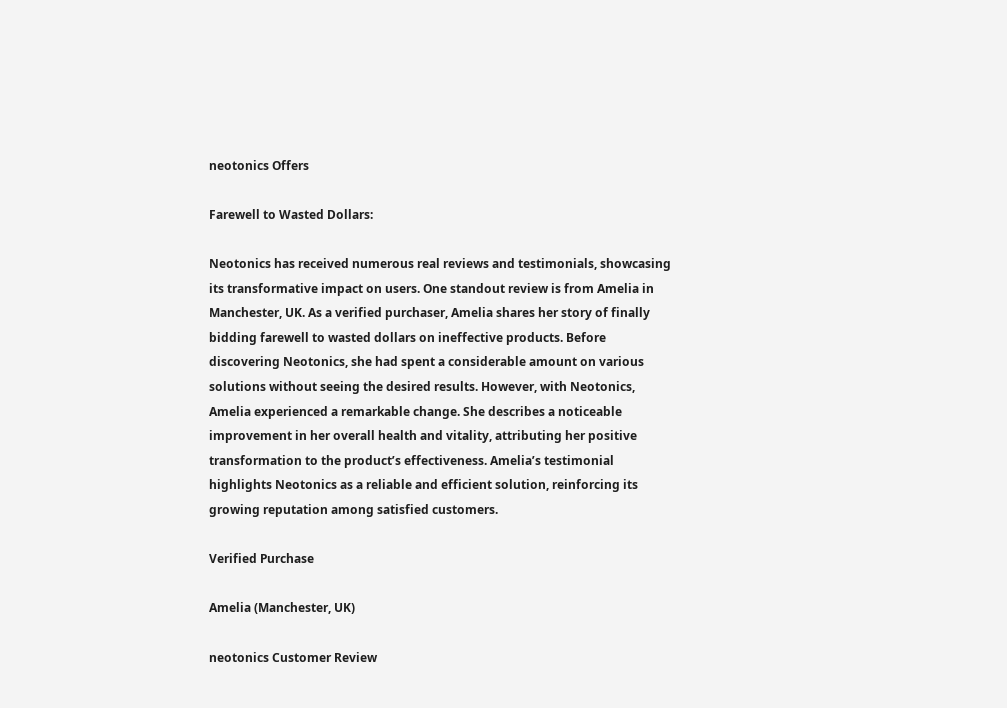neotonics Offers

Farewell to Wasted Dollars:

Neotonics has received numerous real reviews and testimonials, showcasing its transformative impact on users. One standout review is from Amelia in Manchester, UK. As a verified purchaser, Amelia shares her story of finally bidding farewell to wasted dollars on ineffective products. Before discovering Neotonics, she had spent a considerable amount on various solutions without seeing the desired results. However, with Neotonics, Amelia experienced a remarkable change. She describes a noticeable improvement in her overall health and vitality, attributing her positive transformation to the product’s effectiveness. Amelia’s testimonial highlights Neotonics as a reliable and efficient solution, reinforcing its growing reputation among satisfied customers.

Verified Purchase

Amelia (Manchester, UK)

neotonics Customer Review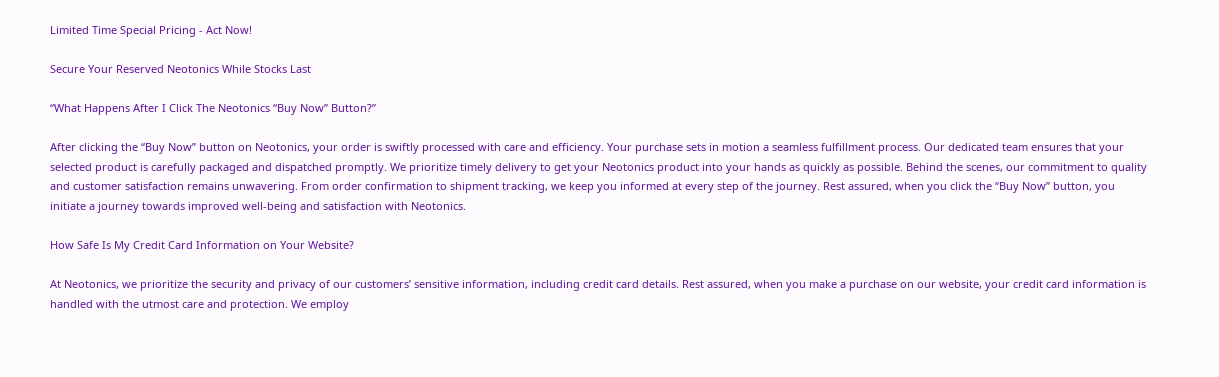Limited Time Special Pricing - Act Now!

Secure Your Reserved Neotonics While Stocks Last

“What Happens After I Click The Neotonics “Buy Now” Button?”

After clicking the “Buy Now” button on Neotonics, your order is swiftly processed with care and efficiency. Your purchase sets in motion a seamless fulfillment process. Our dedicated team ensures that your selected product is carefully packaged and dispatched promptly. We prioritize timely delivery to get your Neotonics product into your hands as quickly as possible. Behind the scenes, our commitment to quality and customer satisfaction remains unwavering. From order confirmation to shipment tracking, we keep you informed at every step of the journey. Rest assured, when you click the “Buy Now” button, you initiate a journey towards improved well-being and satisfaction with Neotonics.

How Safe Is My Credit Card Information on Your Website?

At Neotonics, we prioritize the security and privacy of our customers’ sensitive information, including credit card details. Rest assured, when you make a purchase on our website, your credit card information is handled with the utmost care and protection. We employ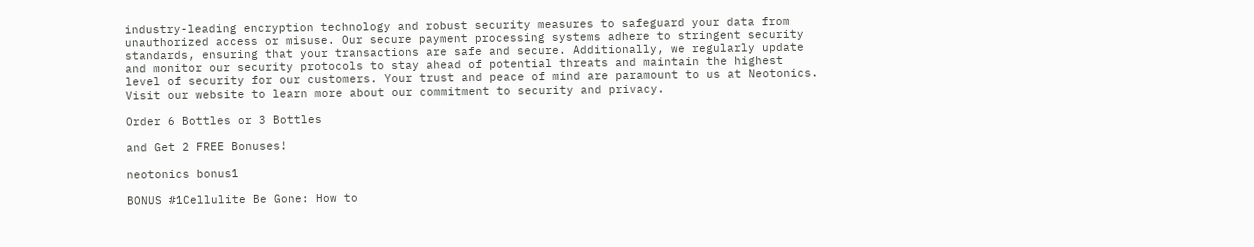industry-leading encryption technology and robust security measures to safeguard your data from unauthorized access or misuse. Our secure payment processing systems adhere to stringent security standards, ensuring that your transactions are safe and secure. Additionally, we regularly update and monitor our security protocols to stay ahead of potential threats and maintain the highest level of security for our customers. Your trust and peace of mind are paramount to us at Neotonics. Visit our website to learn more about our commitment to security and privacy.

Order 6 Bottles or 3 Bottles

and Get 2 FREE Bonuses!

neotonics bonus1

BONUS #1Cellulite Be Gone: How to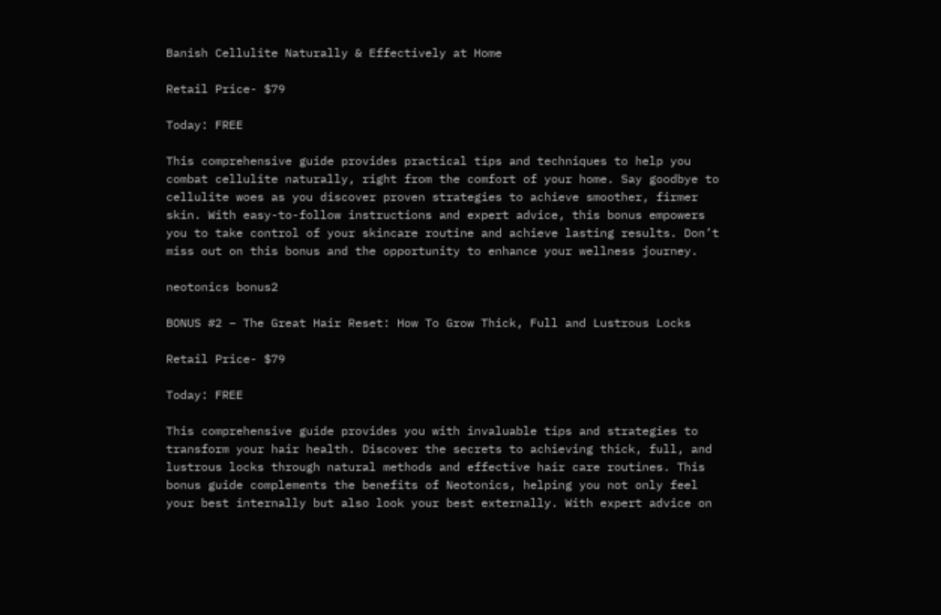Banish Cellulite Naturally & Effectively at Home

Retail Price- $79

Today: FREE

This comprehensive guide provides practical tips and techniques to help you combat cellulite naturally, right from the comfort of your home. Say goodbye to cellulite woes as you discover proven strategies to achieve smoother, firmer skin. With easy-to-follow instructions and expert advice, this bonus empowers you to take control of your skincare routine and achieve lasting results. Don’t miss out on this bonus and the opportunity to enhance your wellness journey.

neotonics bonus2

BONUS #2 – The Great Hair Reset: How To Grow Thick, Full and Lustrous Locks

Retail Price- $79

Today: FREE

This comprehensive guide provides you with invaluable tips and strategies to transform your hair health. Discover the secrets to achieving thick, full, and lustrous locks through natural methods and effective hair care routines. This bonus guide complements the benefits of Neotonics, helping you not only feel your best internally but also look your best externally. With expert advice on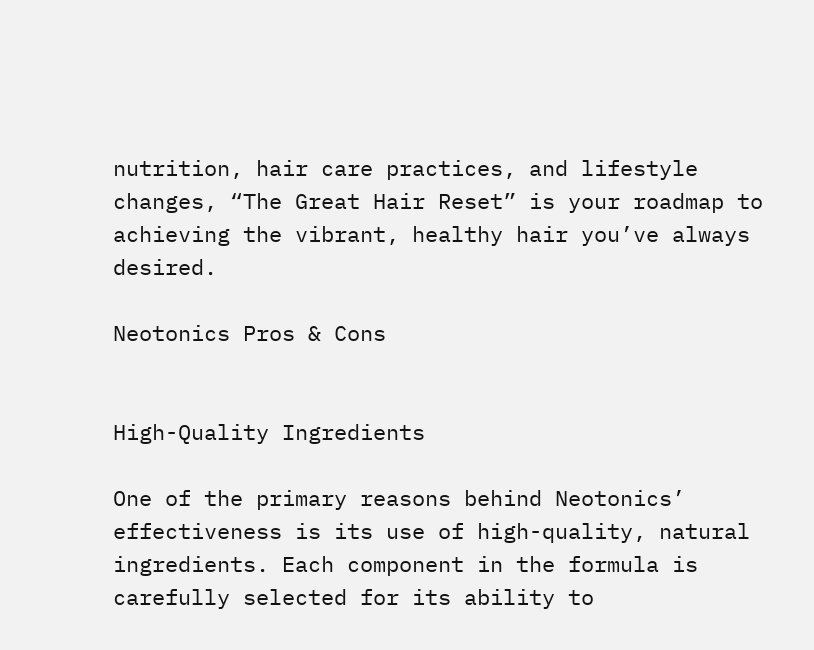nutrition, hair care practices, and lifestyle changes, “The Great Hair Reset” is your roadmap to achieving the vibrant, healthy hair you’ve always desired.

Neotonics Pros & Cons


High-Quality Ingredients

One of the primary reasons behind Neotonics’ effectiveness is its use of high-quality, natural ingredients. Each component in the formula is carefully selected for its ability to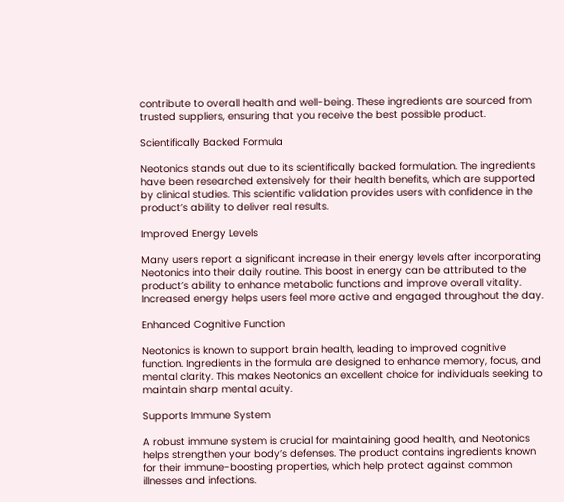contribute to overall health and well-being. These ingredients are sourced from trusted suppliers, ensuring that you receive the best possible product.

Scientifically Backed Formula

Neotonics stands out due to its scientifically backed formulation. The ingredients have been researched extensively for their health benefits, which are supported by clinical studies. This scientific validation provides users with confidence in the product’s ability to deliver real results.

Improved Energy Levels

Many users report a significant increase in their energy levels after incorporating Neotonics into their daily routine. This boost in energy can be attributed to the product’s ability to enhance metabolic functions and improve overall vitality. Increased energy helps users feel more active and engaged throughout the day.

Enhanced Cognitive Function

Neotonics is known to support brain health, leading to improved cognitive function. Ingredients in the formula are designed to enhance memory, focus, and mental clarity. This makes Neotonics an excellent choice for individuals seeking to maintain sharp mental acuity.

Supports Immune System

A robust immune system is crucial for maintaining good health, and Neotonics helps strengthen your body’s defenses. The product contains ingredients known for their immune-boosting properties, which help protect against common illnesses and infections.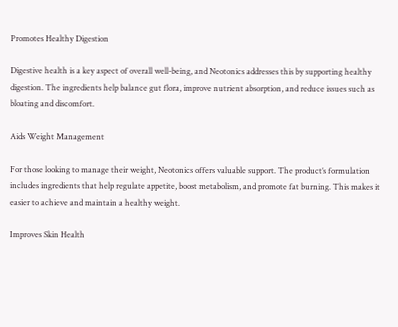Promotes Healthy Digestion

Digestive health is a key aspect of overall well-being, and Neotonics addresses this by supporting healthy digestion. The ingredients help balance gut flora, improve nutrient absorption, and reduce issues such as bloating and discomfort.

Aids Weight Management

For those looking to manage their weight, Neotonics offers valuable support. The product’s formulation includes ingredients that help regulate appetite, boost metabolism, and promote fat burning. This makes it easier to achieve and maintain a healthy weight.

Improves Skin Health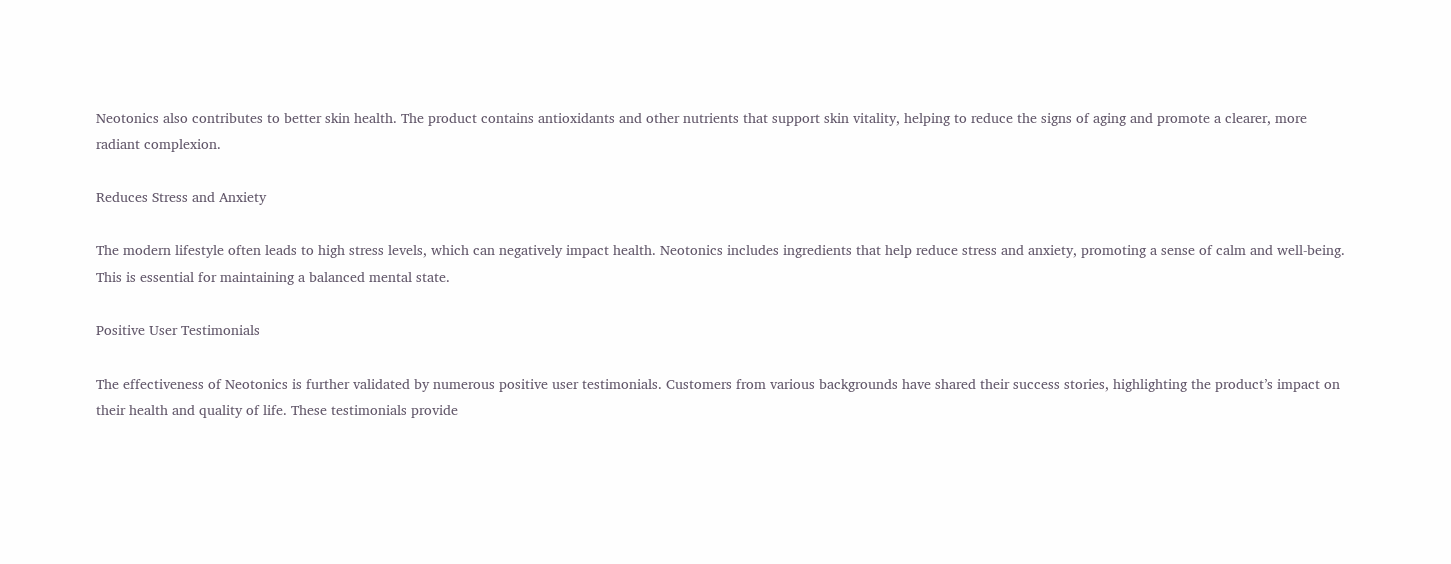Neotonics also contributes to better skin health. The product contains antioxidants and other nutrients that support skin vitality, helping to reduce the signs of aging and promote a clearer, more radiant complexion.

Reduces Stress and Anxiety

The modern lifestyle often leads to high stress levels, which can negatively impact health. Neotonics includes ingredients that help reduce stress and anxiety, promoting a sense of calm and well-being. This is essential for maintaining a balanced mental state.

Positive User Testimonials

The effectiveness of Neotonics is further validated by numerous positive user testimonials. Customers from various backgrounds have shared their success stories, highlighting the product’s impact on their health and quality of life. These testimonials provide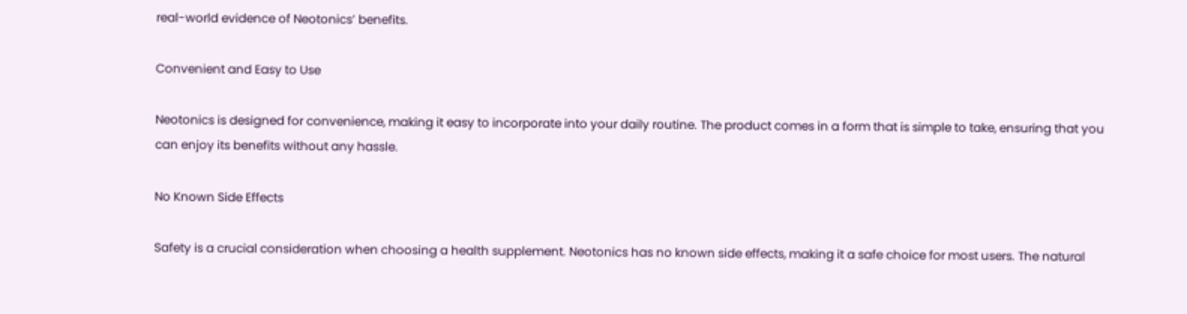real-world evidence of Neotonics’ benefits.

Convenient and Easy to Use

Neotonics is designed for convenience, making it easy to incorporate into your daily routine. The product comes in a form that is simple to take, ensuring that you can enjoy its benefits without any hassle.

No Known Side Effects

Safety is a crucial consideration when choosing a health supplement. Neotonics has no known side effects, making it a safe choice for most users. The natural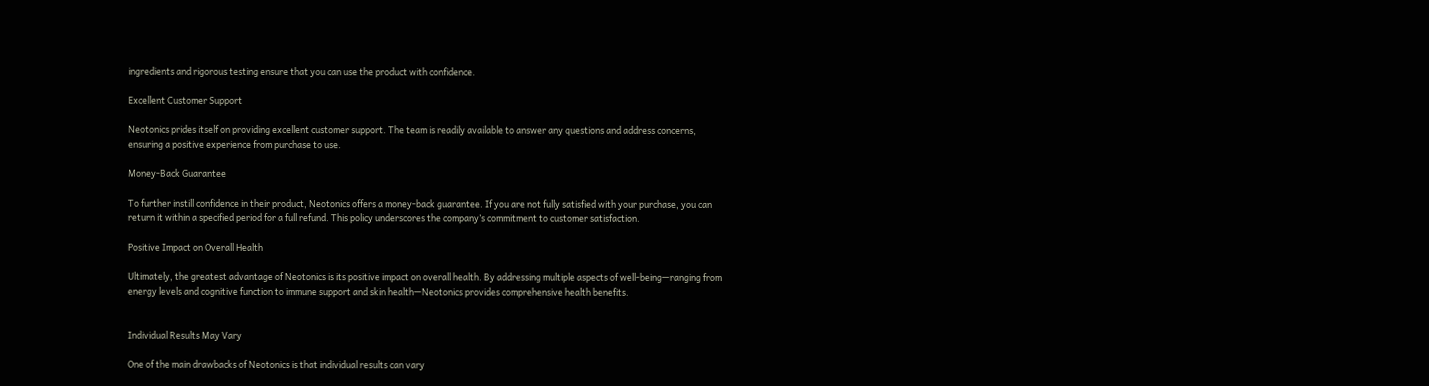ingredients and rigorous testing ensure that you can use the product with confidence.

Excellent Customer Support

Neotonics prides itself on providing excellent customer support. The team is readily available to answer any questions and address concerns, ensuring a positive experience from purchase to use.

Money-Back Guarantee

To further instill confidence in their product, Neotonics offers a money-back guarantee. If you are not fully satisfied with your purchase, you can return it within a specified period for a full refund. This policy underscores the company’s commitment to customer satisfaction.

Positive Impact on Overall Health

Ultimately, the greatest advantage of Neotonics is its positive impact on overall health. By addressing multiple aspects of well-being—ranging from energy levels and cognitive function to immune support and skin health—Neotonics provides comprehensive health benefits.


Individual Results May Vary

One of the main drawbacks of Neotonics is that individual results can vary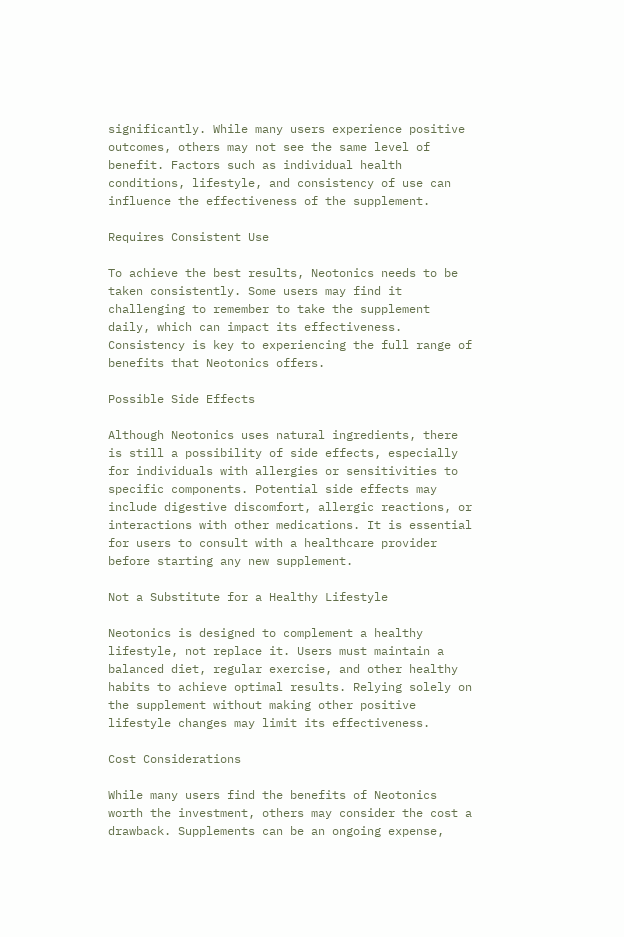significantly. While many users experience positive outcomes, others may not see the same level of benefit. Factors such as individual health conditions, lifestyle, and consistency of use can influence the effectiveness of the supplement.

Requires Consistent Use

To achieve the best results, Neotonics needs to be taken consistently. Some users may find it challenging to remember to take the supplement daily, which can impact its effectiveness. Consistency is key to experiencing the full range of benefits that Neotonics offers.

Possible Side Effects

Although Neotonics uses natural ingredients, there is still a possibility of side effects, especially for individuals with allergies or sensitivities to specific components. Potential side effects may include digestive discomfort, allergic reactions, or interactions with other medications. It is essential for users to consult with a healthcare provider before starting any new supplement.

Not a Substitute for a Healthy Lifestyle

Neotonics is designed to complement a healthy lifestyle, not replace it. Users must maintain a balanced diet, regular exercise, and other healthy habits to achieve optimal results. Relying solely on the supplement without making other positive lifestyle changes may limit its effectiveness.

Cost Considerations

While many users find the benefits of Neotonics worth the investment, others may consider the cost a drawback. Supplements can be an ongoing expense,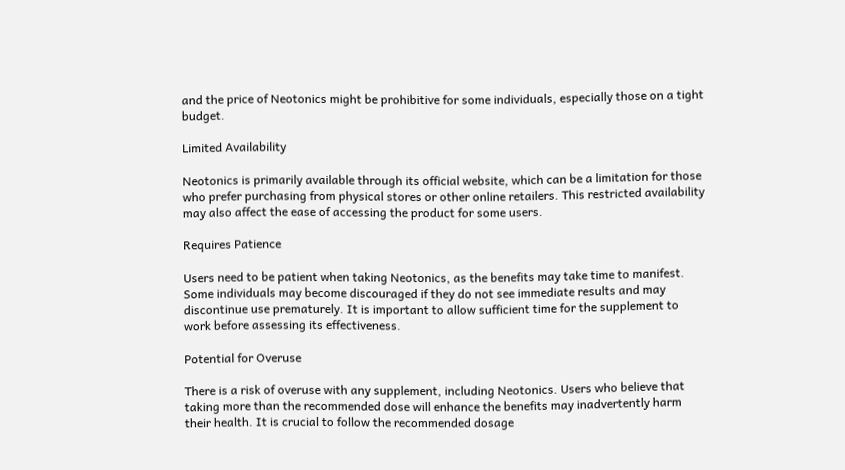and the price of Neotonics might be prohibitive for some individuals, especially those on a tight budget.

Limited Availability

Neotonics is primarily available through its official website, which can be a limitation for those who prefer purchasing from physical stores or other online retailers. This restricted availability may also affect the ease of accessing the product for some users.

Requires Patience

Users need to be patient when taking Neotonics, as the benefits may take time to manifest. Some individuals may become discouraged if they do not see immediate results and may discontinue use prematurely. It is important to allow sufficient time for the supplement to work before assessing its effectiveness.

Potential for Overuse

There is a risk of overuse with any supplement, including Neotonics. Users who believe that taking more than the recommended dose will enhance the benefits may inadvertently harm their health. It is crucial to follow the recommended dosage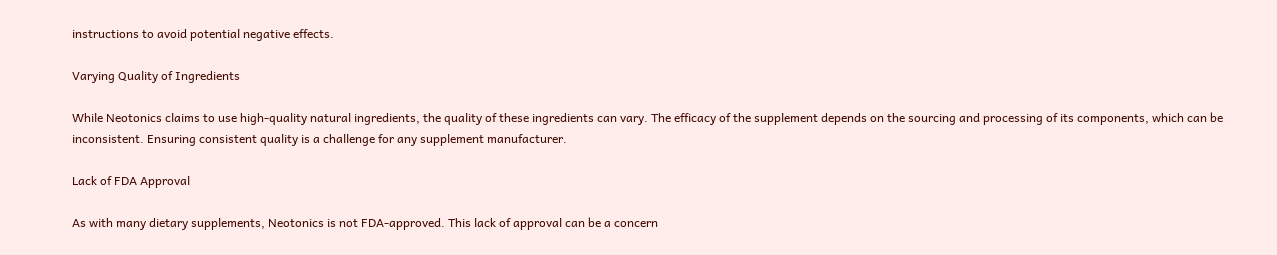instructions to avoid potential negative effects.

Varying Quality of Ingredients

While Neotonics claims to use high-quality natural ingredients, the quality of these ingredients can vary. The efficacy of the supplement depends on the sourcing and processing of its components, which can be inconsistent. Ensuring consistent quality is a challenge for any supplement manufacturer.

Lack of FDA Approval

As with many dietary supplements, Neotonics is not FDA-approved. This lack of approval can be a concern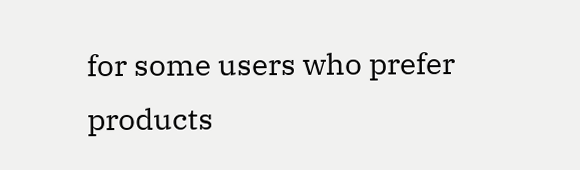for some users who prefer products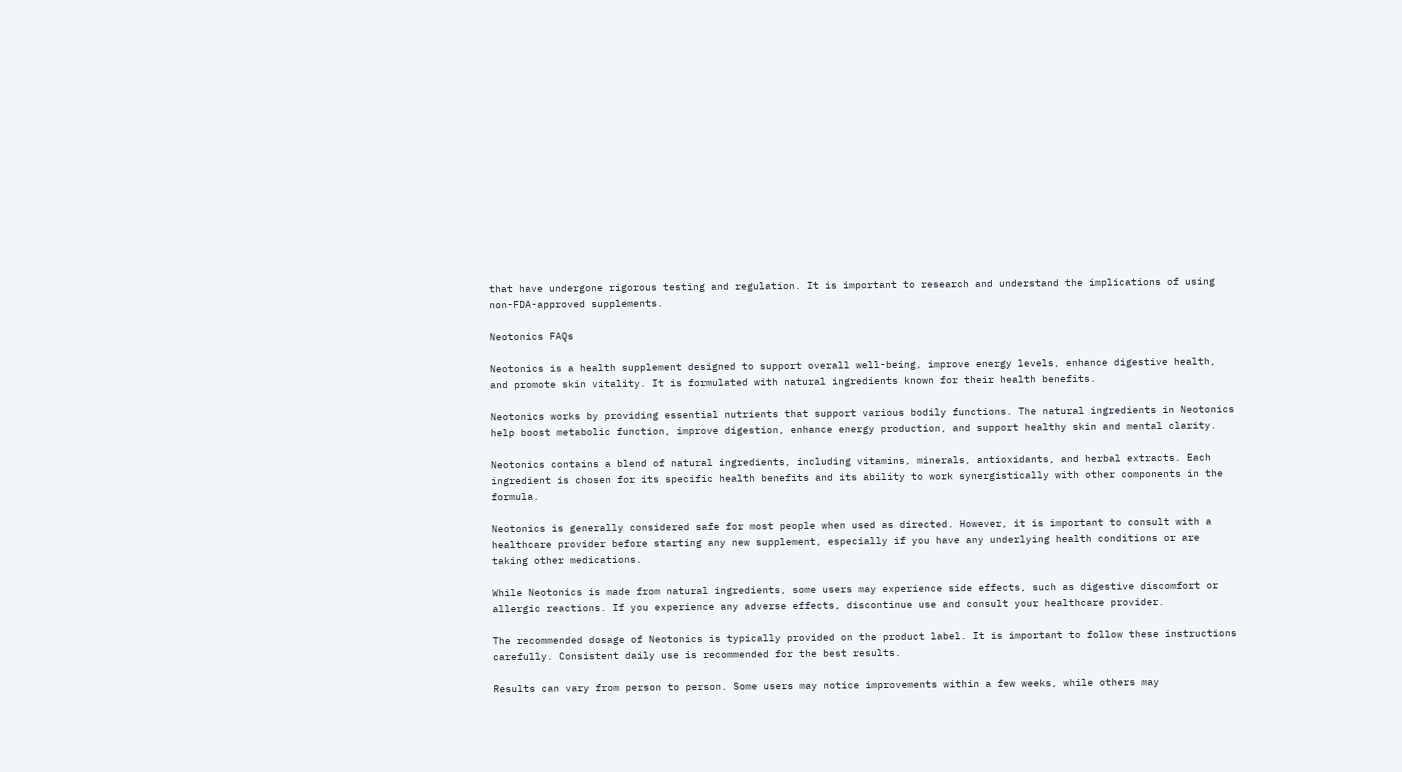that have undergone rigorous testing and regulation. It is important to research and understand the implications of using non-FDA-approved supplements.

Neotonics FAQs

Neotonics is a health supplement designed to support overall well-being, improve energy levels, enhance digestive health, and promote skin vitality. It is formulated with natural ingredients known for their health benefits.

Neotonics works by providing essential nutrients that support various bodily functions. The natural ingredients in Neotonics help boost metabolic function, improve digestion, enhance energy production, and support healthy skin and mental clarity.

Neotonics contains a blend of natural ingredients, including vitamins, minerals, antioxidants, and herbal extracts. Each ingredient is chosen for its specific health benefits and its ability to work synergistically with other components in the formula.

Neotonics is generally considered safe for most people when used as directed. However, it is important to consult with a healthcare provider before starting any new supplement, especially if you have any underlying health conditions or are taking other medications.

While Neotonics is made from natural ingredients, some users may experience side effects, such as digestive discomfort or allergic reactions. If you experience any adverse effects, discontinue use and consult your healthcare provider.

The recommended dosage of Neotonics is typically provided on the product label. It is important to follow these instructions carefully. Consistent daily use is recommended for the best results.

Results can vary from person to person. Some users may notice improvements within a few weeks, while others may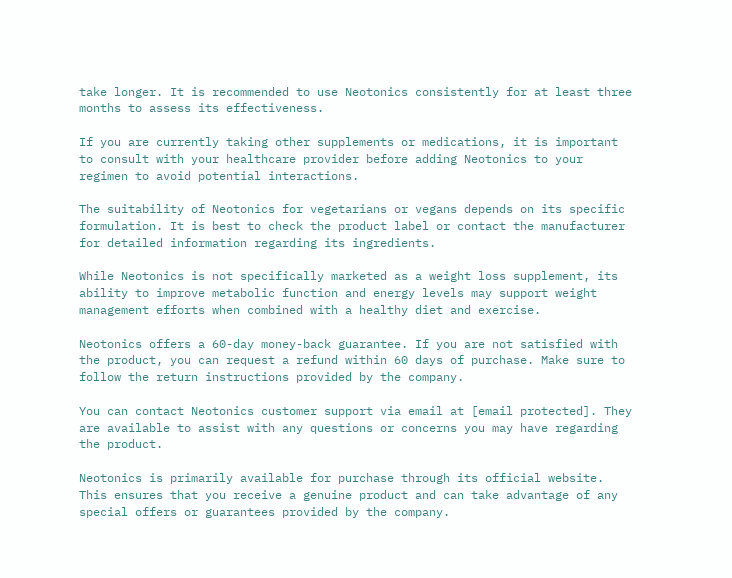take longer. It is recommended to use Neotonics consistently for at least three months to assess its effectiveness.

If you are currently taking other supplements or medications, it is important to consult with your healthcare provider before adding Neotonics to your regimen to avoid potential interactions.

The suitability of Neotonics for vegetarians or vegans depends on its specific formulation. It is best to check the product label or contact the manufacturer for detailed information regarding its ingredients.

While Neotonics is not specifically marketed as a weight loss supplement, its ability to improve metabolic function and energy levels may support weight management efforts when combined with a healthy diet and exercise.

Neotonics offers a 60-day money-back guarantee. If you are not satisfied with the product, you can request a refund within 60 days of purchase. Make sure to follow the return instructions provided by the company.

You can contact Neotonics customer support via email at [email protected]. They are available to assist with any questions or concerns you may have regarding the product.

Neotonics is primarily available for purchase through its official website. This ensures that you receive a genuine product and can take advantage of any special offers or guarantees provided by the company.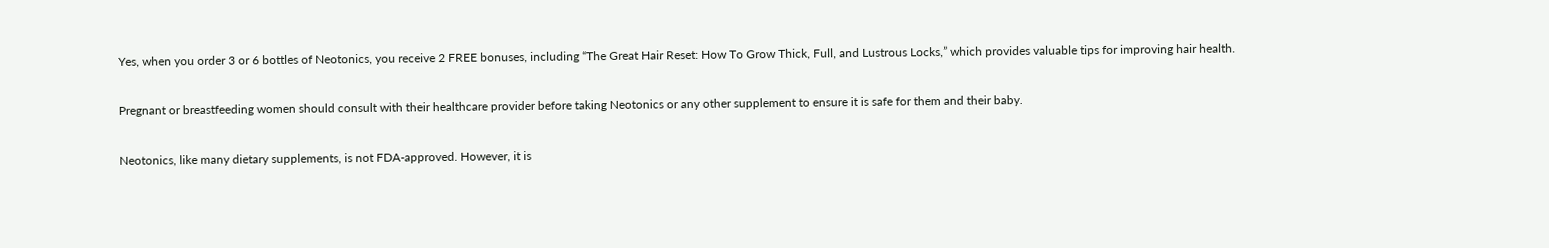Yes, when you order 3 or 6 bottles of Neotonics, you receive 2 FREE bonuses, including “The Great Hair Reset: How To Grow Thick, Full, and Lustrous Locks,” which provides valuable tips for improving hair health.

Pregnant or breastfeeding women should consult with their healthcare provider before taking Neotonics or any other supplement to ensure it is safe for them and their baby.

Neotonics, like many dietary supplements, is not FDA-approved. However, it is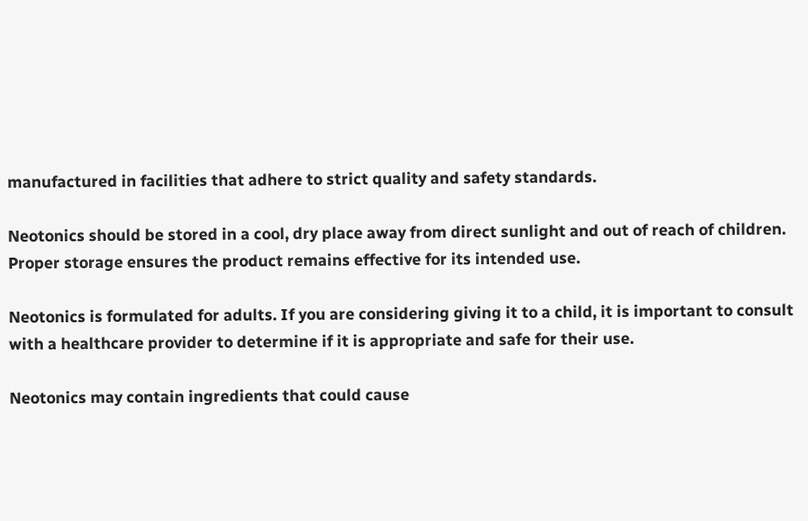manufactured in facilities that adhere to strict quality and safety standards.

Neotonics should be stored in a cool, dry place away from direct sunlight and out of reach of children. Proper storage ensures the product remains effective for its intended use.

Neotonics is formulated for adults. If you are considering giving it to a child, it is important to consult with a healthcare provider to determine if it is appropriate and safe for their use.

Neotonics may contain ingredients that could cause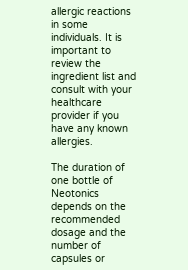allergic reactions in some individuals. It is important to review the ingredient list and consult with your healthcare provider if you have any known allergies.

The duration of one bottle of Neotonics depends on the recommended dosage and the number of capsules or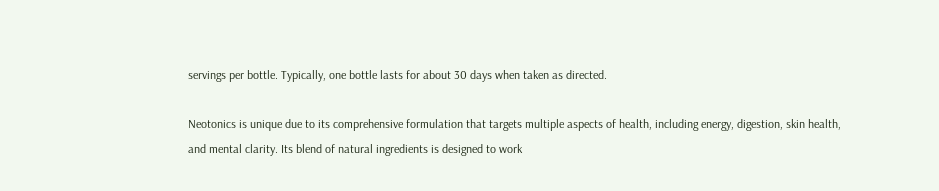servings per bottle. Typically, one bottle lasts for about 30 days when taken as directed.

Neotonics is unique due to its comprehensive formulation that targets multiple aspects of health, including energy, digestion, skin health, and mental clarity. Its blend of natural ingredients is designed to work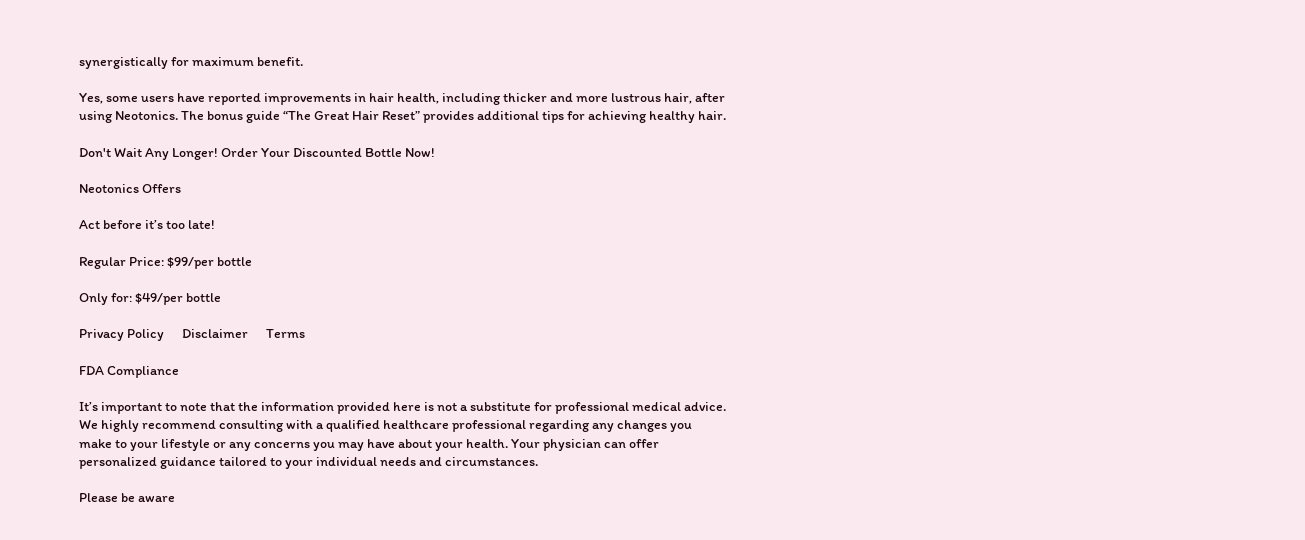synergistically for maximum benefit.

Yes, some users have reported improvements in hair health, including thicker and more lustrous hair, after using Neotonics. The bonus guide “The Great Hair Reset” provides additional tips for achieving healthy hair.

Don't Wait Any Longer! Order Your Discounted Bottle Now!

Neotonics Offers

Act before it’s too late!

Regular Price: $99/per bottle

Only for: $49/per bottle

Privacy Policy      Disclaimer      Terms

FDA Compliance

It’s important to note that the information provided here is not a substitute for professional medical advice. We highly recommend consulting with a qualified healthcare professional regarding any changes you make to your lifestyle or any concerns you may have about your health. Your physician can offer personalized guidance tailored to your individual needs and circumstances.

Please be aware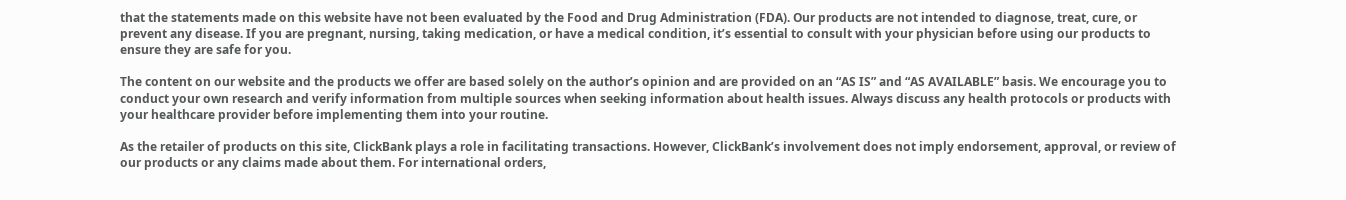that the statements made on this website have not been evaluated by the Food and Drug Administration (FDA). Our products are not intended to diagnose, treat, cure, or prevent any disease. If you are pregnant, nursing, taking medication, or have a medical condition, it’s essential to consult with your physician before using our products to ensure they are safe for you.

The content on our website and the products we offer are based solely on the author’s opinion and are provided on an “AS IS” and “AS AVAILABLE” basis. We encourage you to conduct your own research and verify information from multiple sources when seeking information about health issues. Always discuss any health protocols or products with your healthcare provider before implementing them into your routine.

As the retailer of products on this site, ClickBank plays a role in facilitating transactions. However, ClickBank’s involvement does not imply endorsement, approval, or review of our products or any claims made about them. For international orders,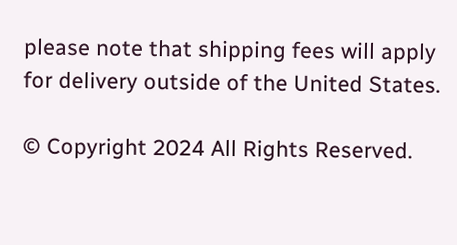please note that shipping fees will apply for delivery outside of the United States.

© Copyright 2024 All Rights Reserved.